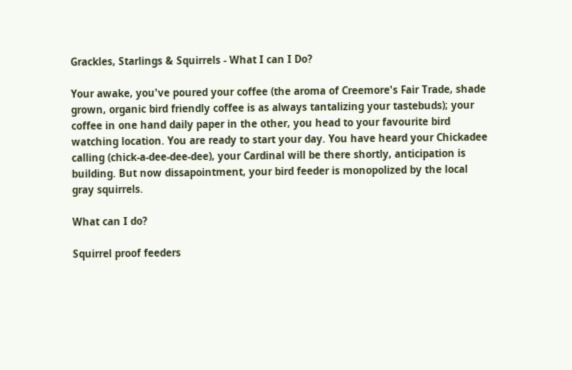Grackles, Starlings & Squirrels - What I can I Do?

Your awake, you've poured your coffee (the aroma of Creemore's Fair Trade, shade grown, organic bird friendly coffee is as always tantalizing your tastebuds); your coffee in one hand daily paper in the other, you head to your favourite bird watching location. You are ready to start your day. You have heard your Chickadee calling (chick-a-dee-dee-dee), your Cardinal will be there shortly, anticipation is building. But now dissapointment, your bird feeder is monopolized by the local gray squirrels.

What can I do?

Squirrel proof feeders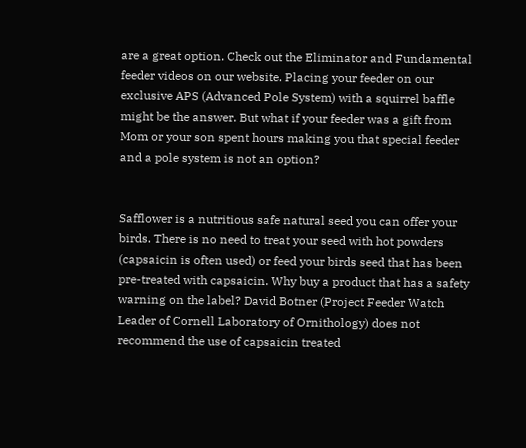are a great option. Check out the Eliminator and Fundamental feeder videos on our website. Placing your feeder on our exclusive APS (Advanced Pole System) with a squirrel baffle might be the answer. But what if your feeder was a gift from Mom or your son spent hours making you that special feeder and a pole system is not an option?


Safflower is a nutritious safe natural seed you can offer your birds. There is no need to treat your seed with hot powders (capsaicin is often used) or feed your birds seed that has been pre-treated with capsaicin. Why buy a product that has a safety warning on the label? David Botner (Project Feeder Watch Leader of Cornell Laboratory of Ornithology) does not recommend the use of capsaicin treated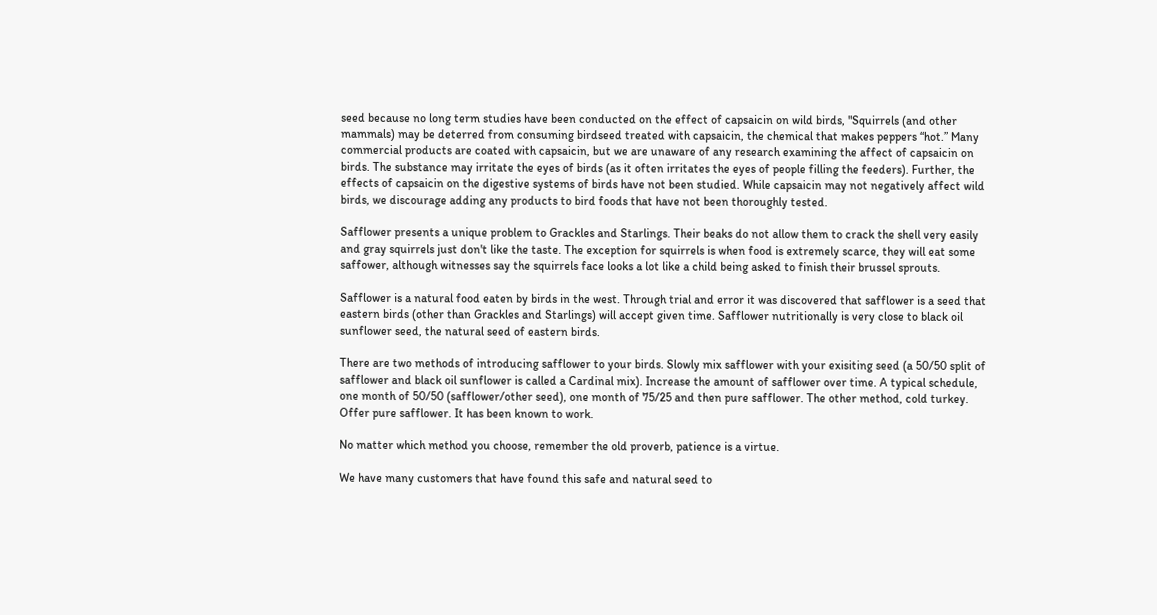seed because no long term studies have been conducted on the effect of capsaicin on wild birds, "Squirrels (and other mammals) may be deterred from consuming birdseed treated with capsaicin, the chemical that makes peppers “hot.” Many commercial products are coated with capsaicin, but we are unaware of any research examining the affect of capsaicin on birds. The substance may irritate the eyes of birds (as it often irritates the eyes of people filling the feeders). Further, the effects of capsaicin on the digestive systems of birds have not been studied. While capsaicin may not negatively affect wild birds, we discourage adding any products to bird foods that have not been thoroughly tested.

Safflower presents a unique problem to Grackles and Starlings. Their beaks do not allow them to crack the shell very easily and gray squirrels just don't like the taste. The exception for squirrels is when food is extremely scarce, they will eat some saffower, although witnesses say the squirrels face looks a lot like a child being asked to finish their brussel sprouts.

Safflower is a natural food eaten by birds in the west. Through trial and error it was discovered that safflower is a seed that eastern birds (other than Grackles and Starlings) will accept given time. Safflower nutritionally is very close to black oil sunflower seed, the natural seed of eastern birds.

There are two methods of introducing safflower to your birds. Slowly mix safflower with your exisiting seed (a 50/50 split of safflower and black oil sunflower is called a Cardinal mix). Increase the amount of safflower over time. A typical schedule, one month of 50/50 (safflower/other seed), one month of 75/25 and then pure safflower. The other method, cold turkey. Offer pure safflower. It has been known to work.

No matter which method you choose, remember the old proverb, patience is a virtue.

We have many customers that have found this safe and natural seed to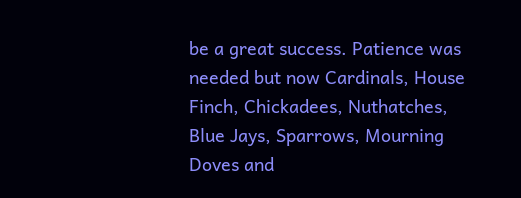be a great success. Patience was needed but now Cardinals, House Finch, Chickadees, Nuthatches, Blue Jays, Sparrows, Mourning Doves and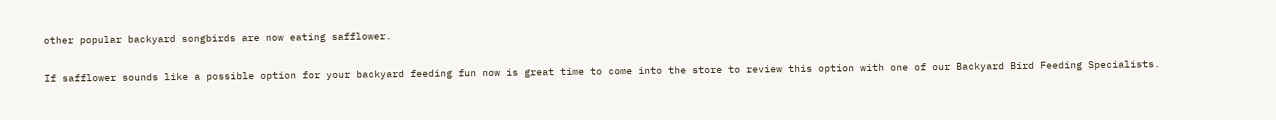other popular backyard songbirds are now eating safflower.

If safflower sounds like a possible option for your backyard feeding fun now is great time to come into the store to review this option with one of our Backyard Bird Feeding Specialists.